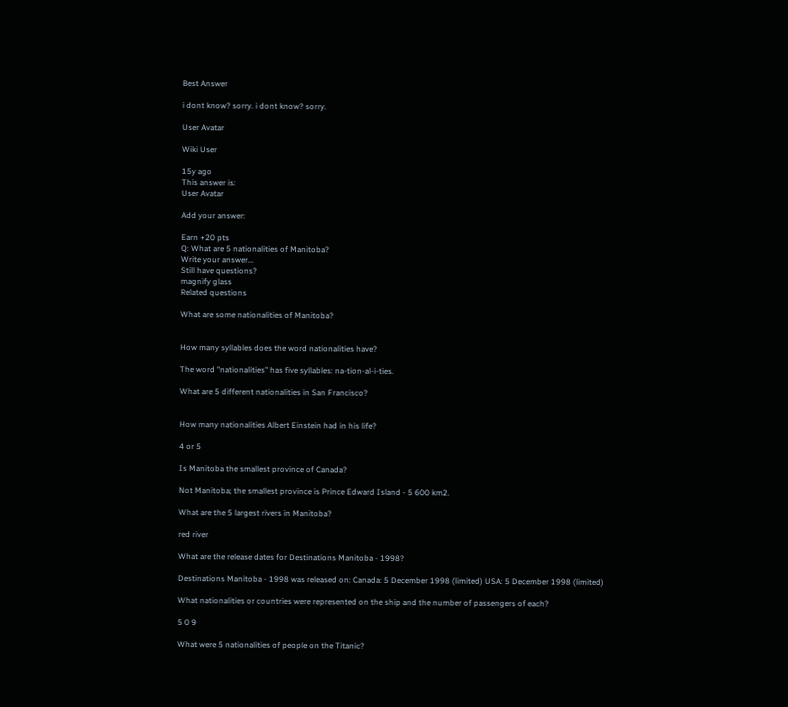Best Answer

i dont know? sorry. i dont know? sorry.

User Avatar

Wiki User

15y ago
This answer is:
User Avatar

Add your answer:

Earn +20 pts
Q: What are 5 nationalities of Manitoba?
Write your answer...
Still have questions?
magnify glass
Related questions

What are some nationalities of Manitoba?


How many syllables does the word nationalities have?

The word "nationalities" has five syllables: na-tion-al-i-ties.

What are 5 different nationalities in San Francisco?


How many nationalities Albert Einstein had in his life?

4 or 5

Is Manitoba the smallest province of Canada?

Not Manitoba; the smallest province is Prince Edward Island - 5 600 km2.

What are the 5 largest rivers in Manitoba?

red river

What are the release dates for Destinations Manitoba - 1998?

Destinations Manitoba - 1998 was released on: Canada: 5 December 1998 (limited) USA: 5 December 1998 (limited)

What nationalities or countries were represented on the ship and the number of passengers of each?

5 0 9

What were 5 nationalities of people on the Titanic?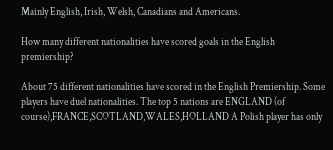Mainly English, Irish, Welsh, Canadians and Americans.

How many different nationalities have scored goals in the English premiership?

About 75 different nationalities have scored in the English Premiership. Some players have duel nationalities. The top 5 nations are ENGLAND (of course),FRANCE,SCOTLAND,WALES,HOLLAND A Polish player has only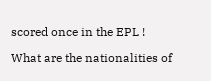scored once in the EPL !

What are the nationalities of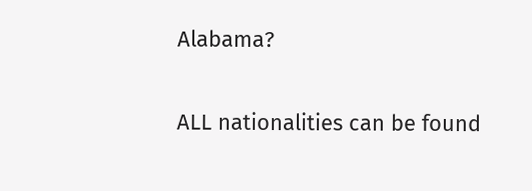Alabama?

ALL nationalities can be found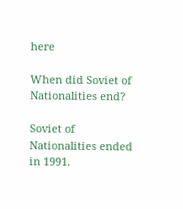here

When did Soviet of Nationalities end?

Soviet of Nationalities ended in 1991.